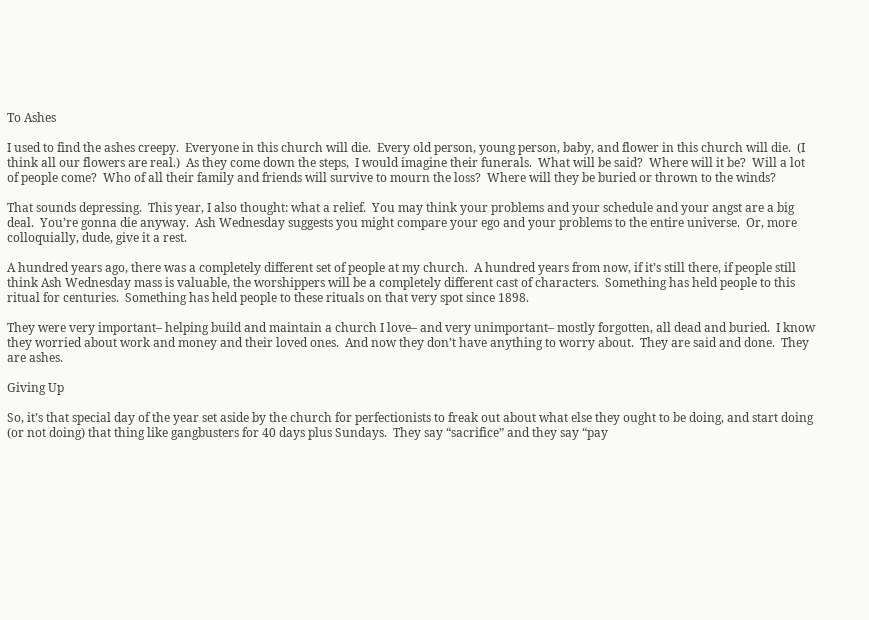To Ashes

I used to find the ashes creepy.  Everyone in this church will die.  Every old person, young person, baby, and flower in this church will die.  (I think all our flowers are real.)  As they come down the steps,  I would imagine their funerals.  What will be said?  Where will it be?  Will a lot of people come?  Who of all their family and friends will survive to mourn the loss?  Where will they be buried or thrown to the winds?

That sounds depressing.  This year, I also thought: what a relief.  You may think your problems and your schedule and your angst are a big deal.  You’re gonna die anyway.  Ash Wednesday suggests you might compare your ego and your problems to the entire universe.  Or, more colloquially, dude, give it a rest.

A hundred years ago, there was a completely different set of people at my church.  A hundred years from now, if it’s still there, if people still think Ash Wednesday mass is valuable, the worshippers will be a completely different cast of characters.  Something has held people to this ritual for centuries.  Something has held people to these rituals on that very spot since 1898.

They were very important– helping build and maintain a church I love– and very unimportant– mostly forgotten, all dead and buried.  I know they worried about work and money and their loved ones.  And now they don’t have anything to worry about.  They are said and done.  They are ashes.

Giving Up

So, it’s that special day of the year set aside by the church for perfectionists to freak out about what else they ought to be doing, and start doing (or not doing) that thing like gangbusters for 40 days plus Sundays.  They say “sacrifice” and they say “pay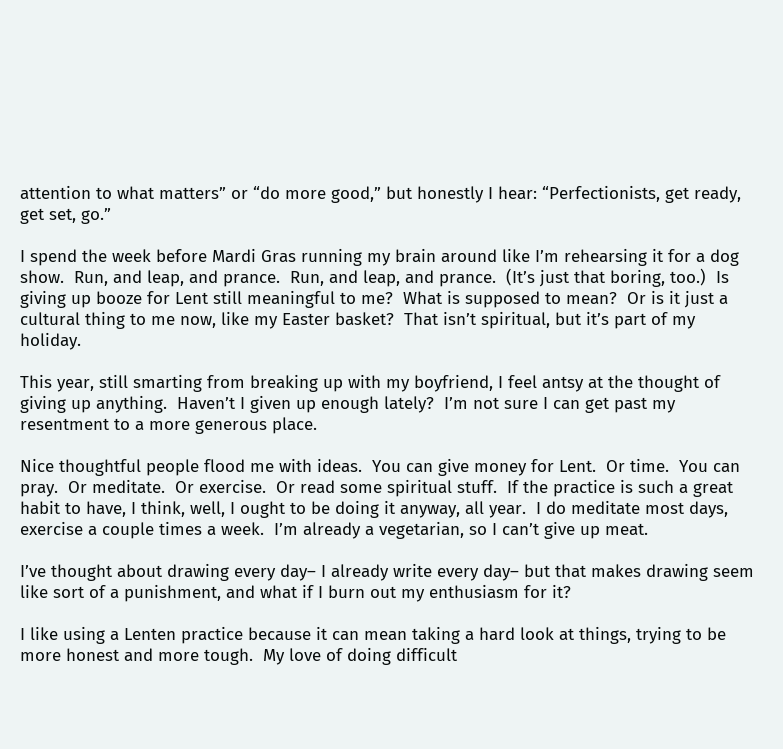attention to what matters” or “do more good,” but honestly I hear: “Perfectionists, get ready, get set, go.”

I spend the week before Mardi Gras running my brain around like I’m rehearsing it for a dog show.  Run, and leap, and prance.  Run, and leap, and prance.  (It’s just that boring, too.)  Is giving up booze for Lent still meaningful to me?  What is supposed to mean?  Or is it just a cultural thing to me now, like my Easter basket?  That isn’t spiritual, but it’s part of my holiday.

This year, still smarting from breaking up with my boyfriend, I feel antsy at the thought of giving up anything.  Haven’t I given up enough lately?  I’m not sure I can get past my resentment to a more generous place.

Nice thoughtful people flood me with ideas.  You can give money for Lent.  Or time.  You can pray.  Or meditate.  Or exercise.  Or read some spiritual stuff.  If the practice is such a great habit to have, I think, well, I ought to be doing it anyway, all year.  I do meditate most days, exercise a couple times a week.  I’m already a vegetarian, so I can’t give up meat.

I’ve thought about drawing every day– I already write every day– but that makes drawing seem like sort of a punishment, and what if I burn out my enthusiasm for it?

I like using a Lenten practice because it can mean taking a hard look at things, trying to be more honest and more tough.  My love of doing difficult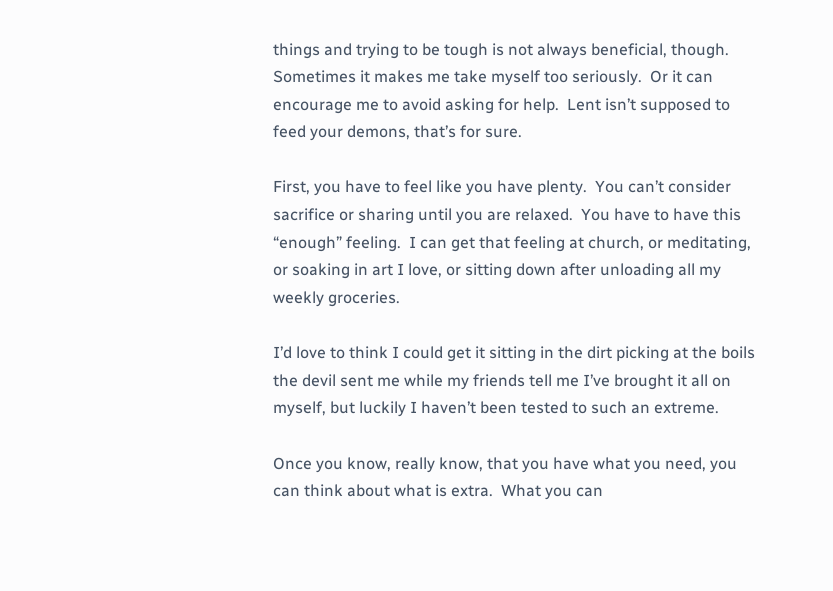things and trying to be tough is not always beneficial, though.  Sometimes it makes me take myself too seriously.  Or it can encourage me to avoid asking for help.  Lent isn’t supposed to feed your demons, that’s for sure.

First, you have to feel like you have plenty.  You can’t consider sacrifice or sharing until you are relaxed.  You have to have this “enough” feeling.  I can get that feeling at church, or meditating, or soaking in art I love, or sitting down after unloading all my weekly groceries.

I’d love to think I could get it sitting in the dirt picking at the boils the devil sent me while my friends tell me I’ve brought it all on myself, but luckily I haven’t been tested to such an extreme.

Once you know, really know, that you have what you need, you can think about what is extra.  What you can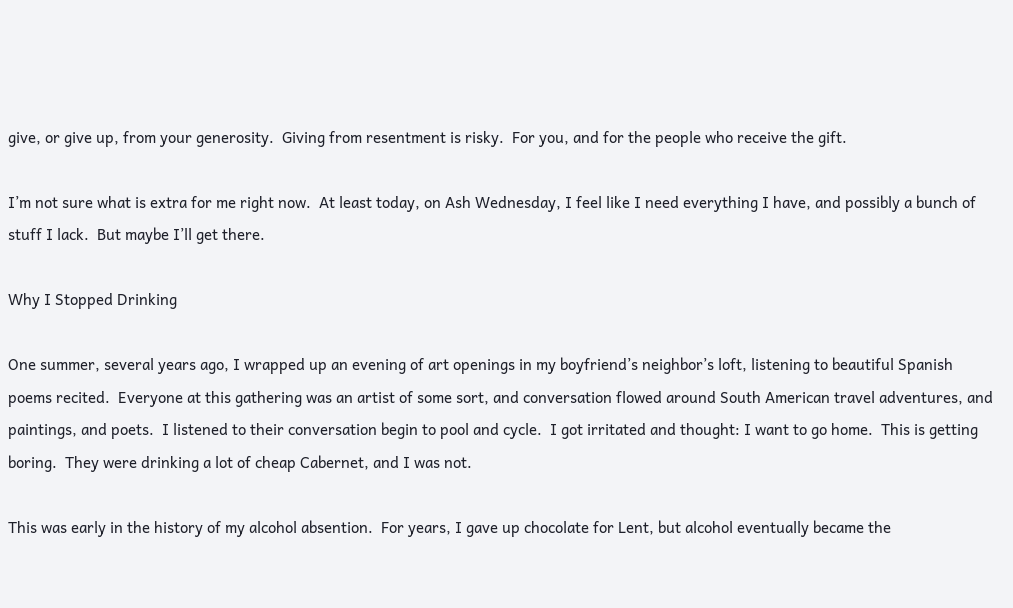give, or give up, from your generosity.  Giving from resentment is risky.  For you, and for the people who receive the gift.

I’m not sure what is extra for me right now.  At least today, on Ash Wednesday, I feel like I need everything I have, and possibly a bunch of stuff I lack.  But maybe I’ll get there.

Why I Stopped Drinking

One summer, several years ago, I wrapped up an evening of art openings in my boyfriend’s neighbor’s loft, listening to beautiful Spanish poems recited.  Everyone at this gathering was an artist of some sort, and conversation flowed around South American travel adventures, and paintings, and poets.  I listened to their conversation begin to pool and cycle.  I got irritated and thought: I want to go home.  This is getting boring.  They were drinking a lot of cheap Cabernet, and I was not.

This was early in the history of my alcohol absention.  For years, I gave up chocolate for Lent, but alcohol eventually became the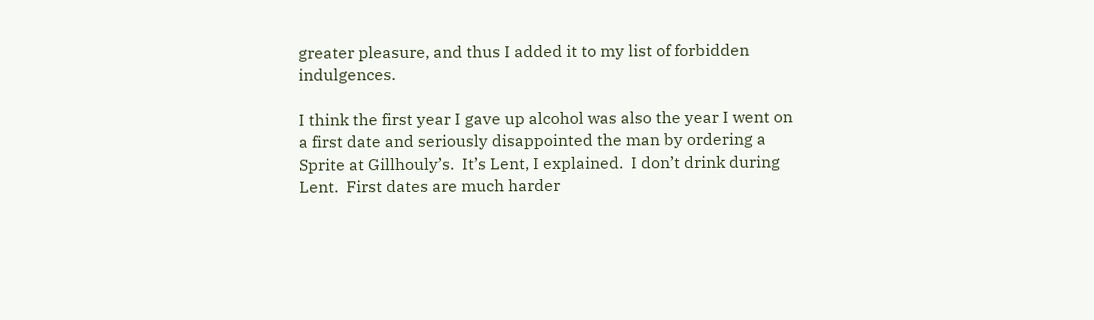greater pleasure, and thus I added it to my list of forbidden indulgences.

I think the first year I gave up alcohol was also the year I went on a first date and seriously disappointed the man by ordering a Sprite at Gillhouly’s.  It’s Lent, I explained.  I don’t drink during Lent.  First dates are much harder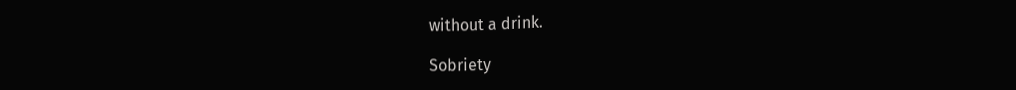without a drink.

Sobriety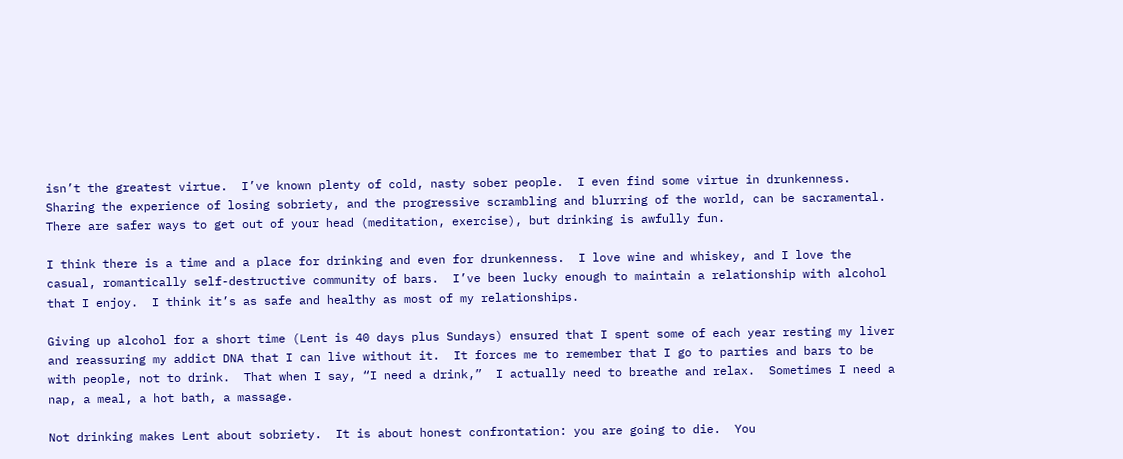isn’t the greatest virtue.  I’ve known plenty of cold, nasty sober people.  I even find some virtue in drunkenness.  Sharing the experience of losing sobriety, and the progressive scrambling and blurring of the world, can be sacramental.  There are safer ways to get out of your head (meditation, exercise), but drinking is awfully fun.

I think there is a time and a place for drinking and even for drunkenness.  I love wine and whiskey, and I love the casual, romantically self-destructive community of bars.  I’ve been lucky enough to maintain a relationship with alcohol that I enjoy.  I think it’s as safe and healthy as most of my relationships.

Giving up alcohol for a short time (Lent is 40 days plus Sundays) ensured that I spent some of each year resting my liver and reassuring my addict DNA that I can live without it.  It forces me to remember that I go to parties and bars to be with people, not to drink.  That when I say, “I need a drink,”  I actually need to breathe and relax.  Sometimes I need a nap, a meal, a hot bath, a massage.

Not drinking makes Lent about sobriety.  It is about honest confrontation: you are going to die.  You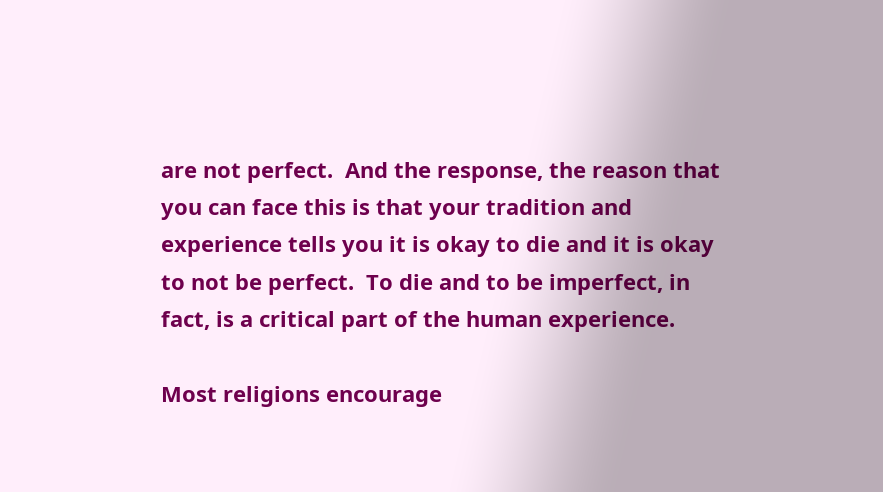are not perfect.  And the response, the reason that you can face this is that your tradition and experience tells you it is okay to die and it is okay to not be perfect.  To die and to be imperfect, in fact, is a critical part of the human experience.

Most religions encourage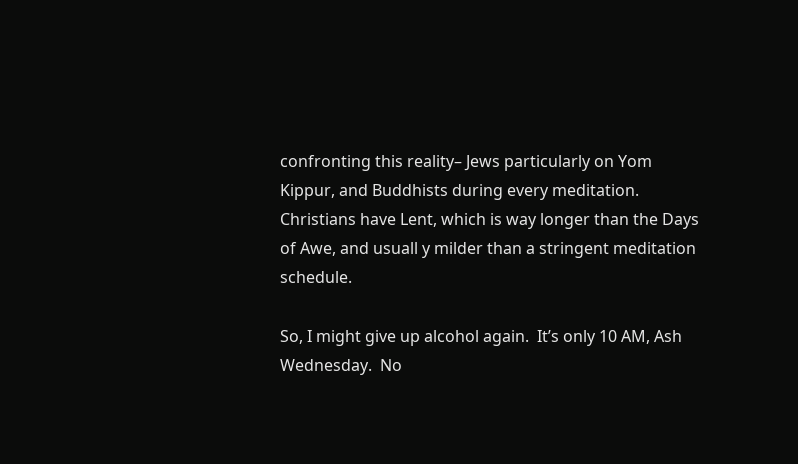confronting this reality– Jews particularly on Yom Kippur, and Buddhists during every meditation.  Christians have Lent, which is way longer than the Days of Awe, and usuall y milder than a stringent meditation schedule.

So, I might give up alcohol again.  It’s only 10 AM, Ash Wednesday.  No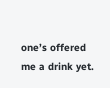one’s offered me a drink yet.